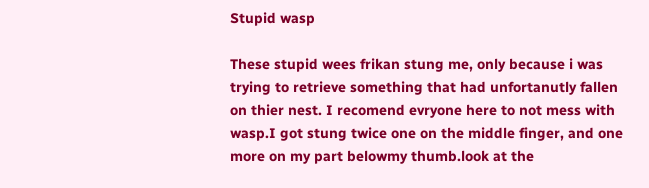Stupid wasp

These stupid wees frikan stung me, only because i was trying to retrieve something that had unfortanutly fallen on thier nest. I recomend evryone here to not mess with wasp.I got stung twice one on the middle finger, and one more on my part belowmy thumb.look at the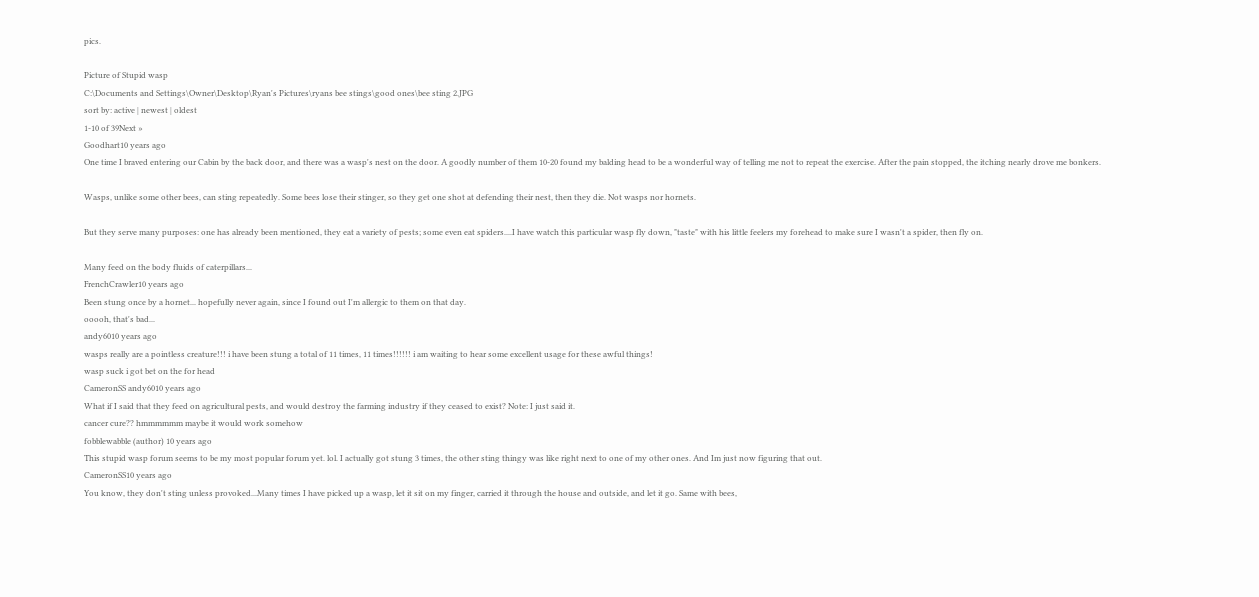pics.

Picture of Stupid wasp
C:\Documents and Settings\Owner\Desktop\Ryan's Pictures\ryans bee stings\good ones\bee sting 2.JPG
sort by: active | newest | oldest
1-10 of 39Next »
Goodhart10 years ago
One time I braved entering our Cabin by the back door, and there was a wasp's nest on the door. A goodly number of them 10-20 found my balding head to be a wonderful way of telling me not to repeat the exercise. After the pain stopped, the itching nearly drove me bonkers.

Wasps, unlike some other bees, can sting repeatedly. Some bees lose their stinger, so they get one shot at defending their nest, then they die. Not wasps nor hornets.

But they serve many purposes: one has already been mentioned, they eat a variety of pests; some even eat spiders....I have watch this particular wasp fly down, "taste" with his little feelers my forehead to make sure I wasn't a spider, then fly on.

Many feed on the body fluids of caterpillars...
FrenchCrawler10 years ago
Been stung once by a hornet... hopefully never again, since I found out I'm allergic to them on that day.
ooooh, that's bad...
andy6010 years ago
wasps really are a pointless creature!!! i have been stung a total of 11 times, 11 times!!!!!! i am waiting to hear some excellent usage for these awful things!
wasp suck i got bet on the for head
CameronSS andy6010 years ago
What if I said that they feed on agricultural pests, and would destroy the farming industry if they ceased to exist? Note: I just said it.
cancer cure?? hmmmmmm maybe it would work somehow
fobblewabble (author) 10 years ago
This stupid wasp forum seems to be my most popular forum yet. lol. I actually got stung 3 times, the other sting thingy was like right next to one of my other ones. And Im just now figuring that out.
CameronSS10 years ago
You know, they don't sting unless provoked...Many times I have picked up a wasp, let it sit on my finger, carried it through the house and outside, and let it go. Same with bees,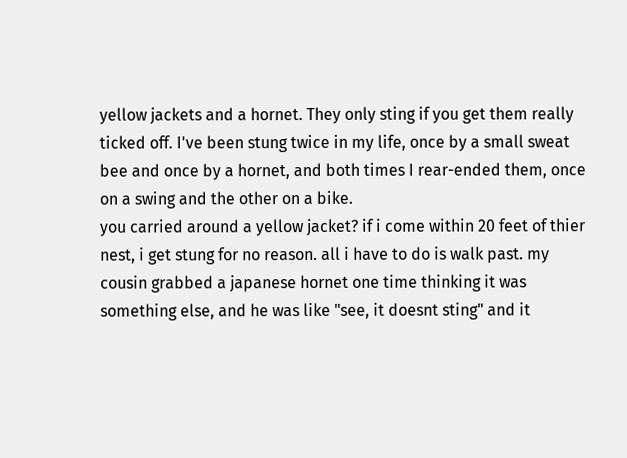yellow jackets and a hornet. They only sting if you get them really ticked off. I've been stung twice in my life, once by a small sweat bee and once by a hornet, and both times I rear-ended them, once on a swing and the other on a bike.
you carried around a yellow jacket? if i come within 20 feet of thier nest, i get stung for no reason. all i have to do is walk past. my cousin grabbed a japanese hornet one time thinking it was something else, and he was like "see, it doesnt sting" and it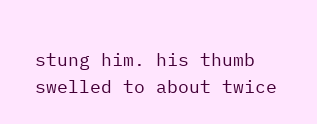stung him. his thumb swelled to about twice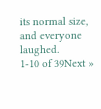its normal size, and everyone laughed.
1-10 of 39Next »